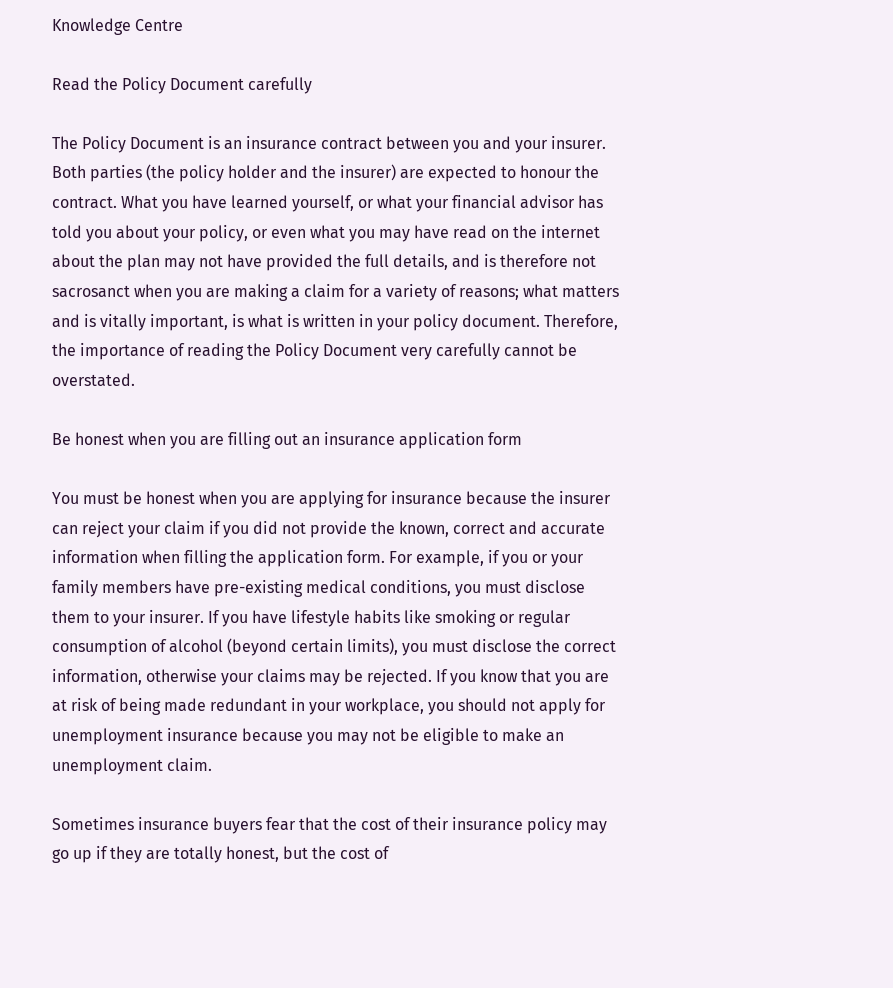Knowledge Centre

Read the Policy Document carefully

The Policy Document is an insurance contract between you and your insurer. Both parties (the policy holder and the insurer) are expected to honour the contract. What you have learned yourself, or what your financial advisor has told you about your policy, or even what you may have read on the internet about the plan may not have provided the full details, and is therefore not sacrosanct when you are making a claim for a variety of reasons; what matters and is vitally important, is what is written in your policy document. Therefore, the importance of reading the Policy Document very carefully cannot be overstated.

Be honest when you are filling out an insurance application form

You must be honest when you are applying for insurance because the insurer can reject your claim if you did not provide the known, correct and accurate information when filling the application form. For example, if you or your family members have pre-existing medical conditions, you must disclose them to your insurer. If you have lifestyle habits like smoking or regular consumption of alcohol (beyond certain limits), you must disclose the correct information, otherwise your claims may be rejected. If you know that you are at risk of being made redundant in your workplace, you should not apply for unemployment insurance because you may not be eligible to make an unemployment claim.

Sometimes insurance buyers fear that the cost of their insurance policy may go up if they are totally honest, but the cost of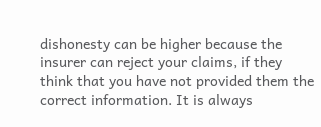dishonesty can be higher because the insurer can reject your claims, if they think that you have not provided them the correct information. It is always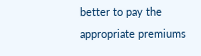better to pay the appropriate premiums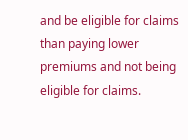and be eligible for claims than paying lower premiums and not being eligible for claims.